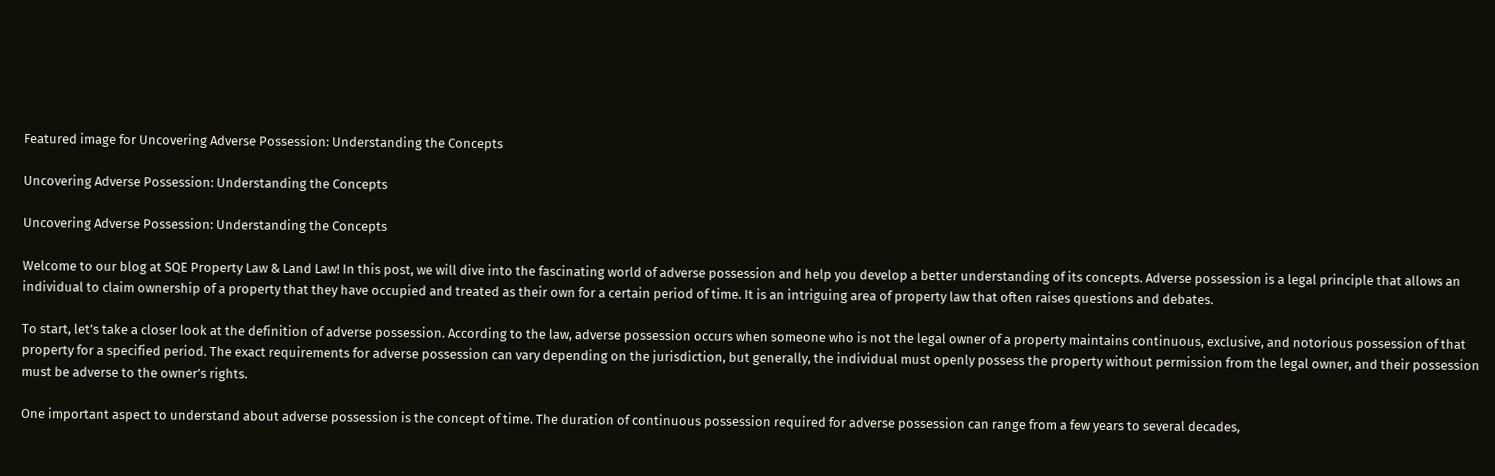Featured image for Uncovering Adverse Possession: Understanding the Concepts

Uncovering Adverse Possession: Understanding the Concepts

Uncovering Adverse Possession: Understanding the Concepts

Welcome to our blog at SQE Property Law & Land Law! In this post, we will dive into the fascinating world of adverse possession and help you develop a better understanding of its concepts. Adverse possession is a legal principle that allows an individual to claim ownership of a property that they have occupied and treated as their own for a certain period of time. It is an intriguing area of property law that often raises questions and debates.

To start, let’s take a closer look at the definition of adverse possession. According to the law, adverse possession occurs when someone who is not the legal owner of a property maintains continuous, exclusive, and notorious possession of that property for a specified period. The exact requirements for adverse possession can vary depending on the jurisdiction, but generally, the individual must openly possess the property without permission from the legal owner, and their possession must be adverse to the owner’s rights.

One important aspect to understand about adverse possession is the concept of time. The duration of continuous possession required for adverse possession can range from a few years to several decades,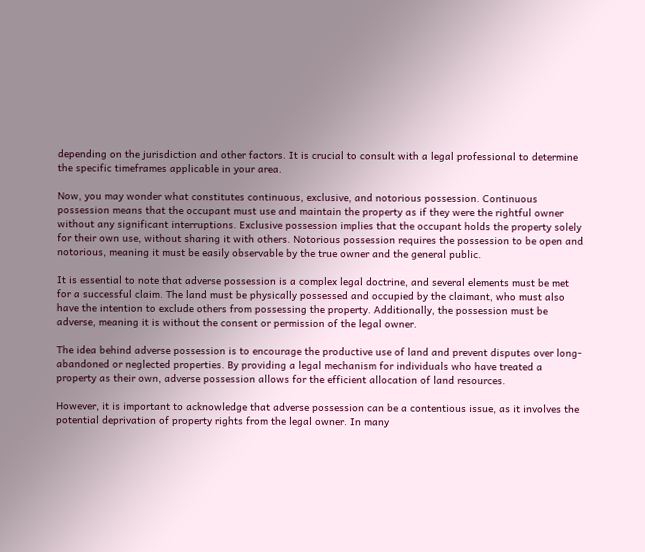depending on the jurisdiction and other factors. It is crucial to consult with a legal professional to determine the specific timeframes applicable in your area.

Now, you may wonder what constitutes continuous, exclusive, and notorious possession. Continuous possession means that the occupant must use and maintain the property as if they were the rightful owner without any significant interruptions. Exclusive possession implies that the occupant holds the property solely for their own use, without sharing it with others. Notorious possession requires the possession to be open and notorious, meaning it must be easily observable by the true owner and the general public.

It is essential to note that adverse possession is a complex legal doctrine, and several elements must be met for a successful claim. The land must be physically possessed and occupied by the claimant, who must also have the intention to exclude others from possessing the property. Additionally, the possession must be adverse, meaning it is without the consent or permission of the legal owner.

The idea behind adverse possession is to encourage the productive use of land and prevent disputes over long-abandoned or neglected properties. By providing a legal mechanism for individuals who have treated a property as their own, adverse possession allows for the efficient allocation of land resources.

However, it is important to acknowledge that adverse possession can be a contentious issue, as it involves the potential deprivation of property rights from the legal owner. In many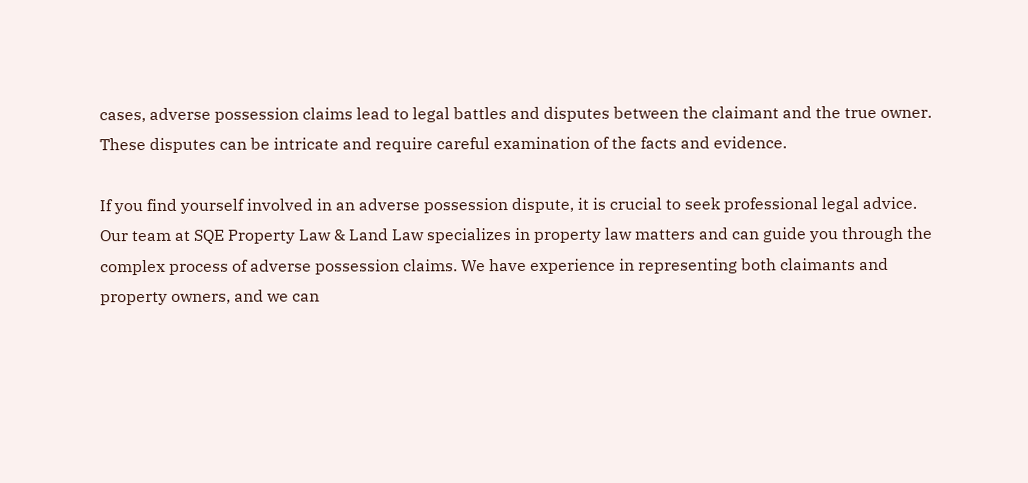cases, adverse possession claims lead to legal battles and disputes between the claimant and the true owner. These disputes can be intricate and require careful examination of the facts and evidence.

If you find yourself involved in an adverse possession dispute, it is crucial to seek professional legal advice. Our team at SQE Property Law & Land Law specializes in property law matters and can guide you through the complex process of adverse possession claims. We have experience in representing both claimants and property owners, and we can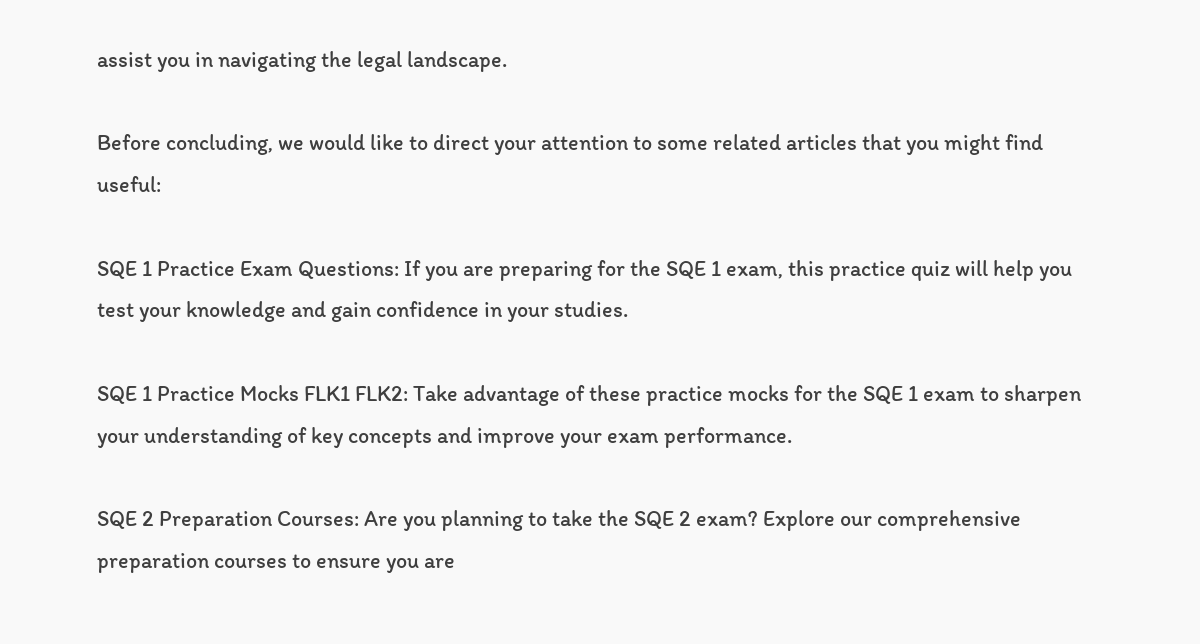assist you in navigating the legal landscape.

Before concluding, we would like to direct your attention to some related articles that you might find useful:

SQE 1 Practice Exam Questions: If you are preparing for the SQE 1 exam, this practice quiz will help you test your knowledge and gain confidence in your studies.

SQE 1 Practice Mocks FLK1 FLK2: Take advantage of these practice mocks for the SQE 1 exam to sharpen your understanding of key concepts and improve your exam performance.

SQE 2 Preparation Courses: Are you planning to take the SQE 2 exam? Explore our comprehensive preparation courses to ensure you are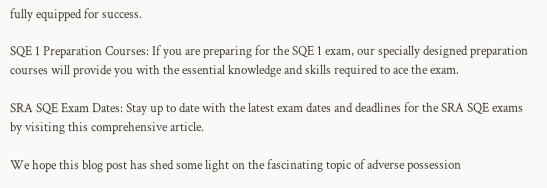fully equipped for success.

SQE 1 Preparation Courses: If you are preparing for the SQE 1 exam, our specially designed preparation courses will provide you with the essential knowledge and skills required to ace the exam.

SRA SQE Exam Dates: Stay up to date with the latest exam dates and deadlines for the SRA SQE exams by visiting this comprehensive article.

We hope this blog post has shed some light on the fascinating topic of adverse possession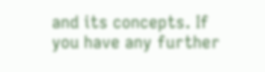and its concepts. If you have any further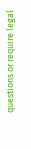questions or require legal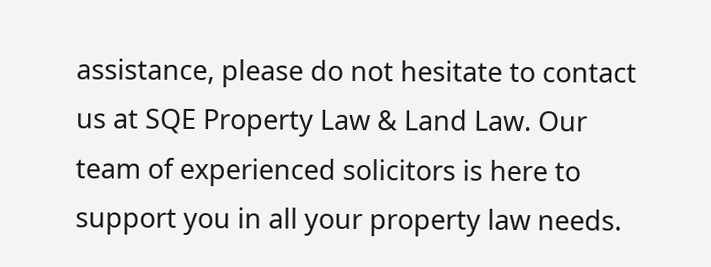assistance, please do not hesitate to contact us at SQE Property Law & Land Law. Our team of experienced solicitors is here to support you in all your property law needs.